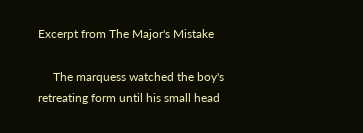Excerpt from The Major's Mistake

     The marquess watched the boy's retreating form until his small head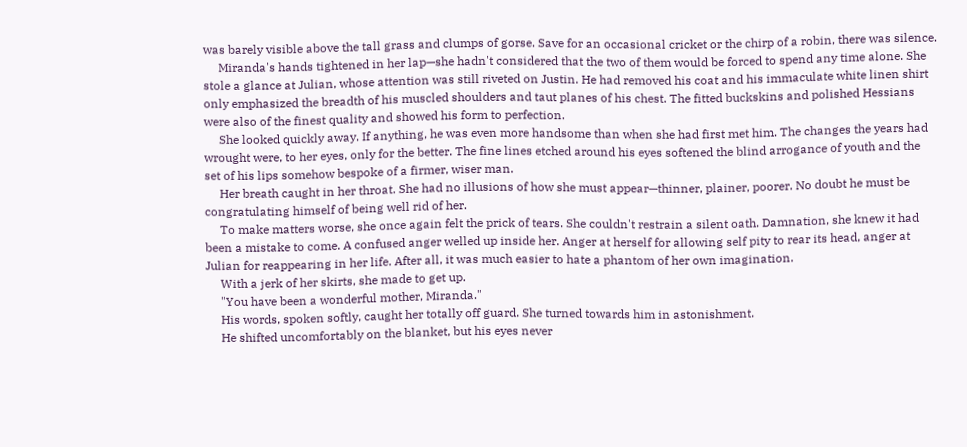was barely visible above the tall grass and clumps of gorse. Save for an occasional cricket or the chirp of a robin, there was silence.
     Miranda's hands tightened in her lap—she hadn't considered that the two of them would be forced to spend any time alone. She stole a glance at Julian, whose attention was still riveted on Justin. He had removed his coat and his immaculate white linen shirt only emphasized the breadth of his muscled shoulders and taut planes of his chest. The fitted buckskins and polished Hessians were also of the finest quality and showed his form to perfection.
     She looked quickly away. If anything, he was even more handsome than when she had first met him. The changes the years had wrought were, to her eyes, only for the better. The fine lines etched around his eyes softened the blind arrogance of youth and the set of his lips somehow bespoke of a firmer, wiser man.
     Her breath caught in her throat. She had no illusions of how she must appear—thinner, plainer, poorer. No doubt he must be congratulating himself of being well rid of her.
     To make matters worse, she once again felt the prick of tears. She couldn't restrain a silent oath. Damnation, she knew it had been a mistake to come. A confused anger welled up inside her. Anger at herself for allowing self pity to rear its head, anger at Julian for reappearing in her life. After all, it was much easier to hate a phantom of her own imagination.
     With a jerk of her skirts, she made to get up.
     "You have been a wonderful mother, Miranda."
     His words, spoken softly, caught her totally off guard. She turned towards him in astonishment.
     He shifted uncomfortably on the blanket, but his eyes never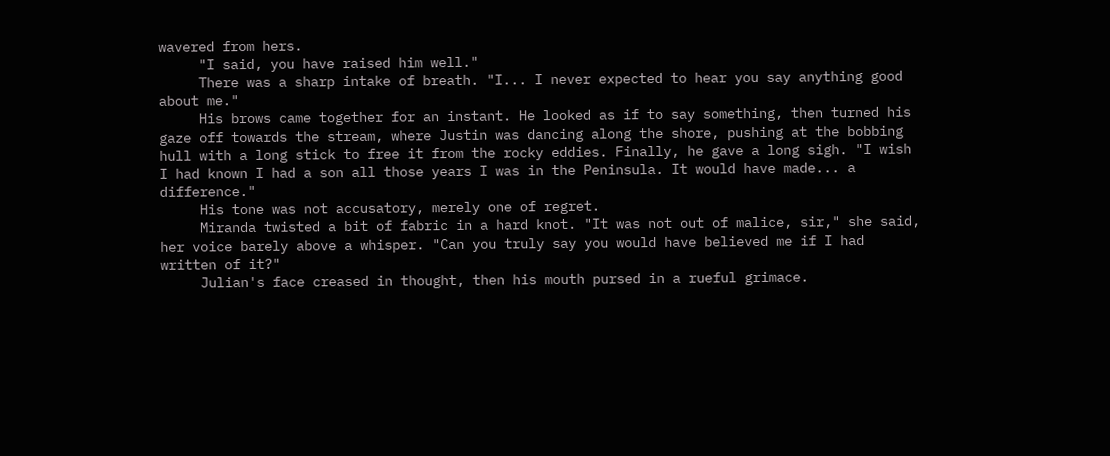wavered from hers.
     "I said, you have raised him well."
     There was a sharp intake of breath. "I... I never expected to hear you say anything good about me."
     His brows came together for an instant. He looked as if to say something, then turned his gaze off towards the stream, where Justin was dancing along the shore, pushing at the bobbing hull with a long stick to free it from the rocky eddies. Finally, he gave a long sigh. "I wish I had known I had a son all those years I was in the Peninsula. It would have made... a difference."
     His tone was not accusatory, merely one of regret.
     Miranda twisted a bit of fabric in a hard knot. "It was not out of malice, sir," she said, her voice barely above a whisper. "Can you truly say you would have believed me if I had written of it?"
     Julian's face creased in thought, then his mouth pursed in a rueful grimace.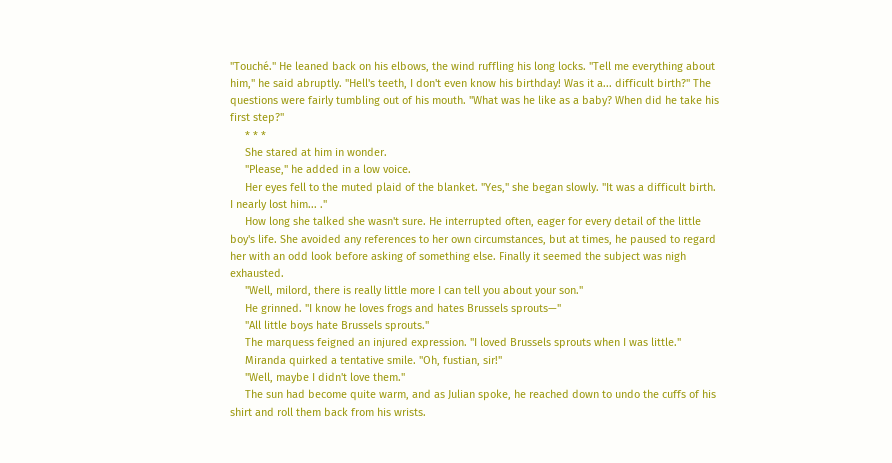"Touché." He leaned back on his elbows, the wind ruffling his long locks. "Tell me everything about him," he said abruptly. "Hell's teeth, I don't even know his birthday! Was it a... difficult birth?" The questions were fairly tumbling out of his mouth. "What was he like as a baby? When did he take his first step?"
     * * *
     She stared at him in wonder.
     "Please," he added in a low voice.
     Her eyes fell to the muted plaid of the blanket. "Yes," she began slowly. "It was a difficult birth. I nearly lost him... ."
     How long she talked she wasn't sure. He interrupted often, eager for every detail of the little boy's life. She avoided any references to her own circumstances, but at times, he paused to regard her with an odd look before asking of something else. Finally it seemed the subject was nigh exhausted.
     "Well, milord, there is really little more I can tell you about your son."
     He grinned. "I know he loves frogs and hates Brussels sprouts—"
     "All little boys hate Brussels sprouts."
     The marquess feigned an injured expression. "I loved Brussels sprouts when I was little."
     Miranda quirked a tentative smile. "Oh, fustian, sir!"
     "Well, maybe I didn't love them."
     The sun had become quite warm, and as Julian spoke, he reached down to undo the cuffs of his shirt and roll them back from his wrists.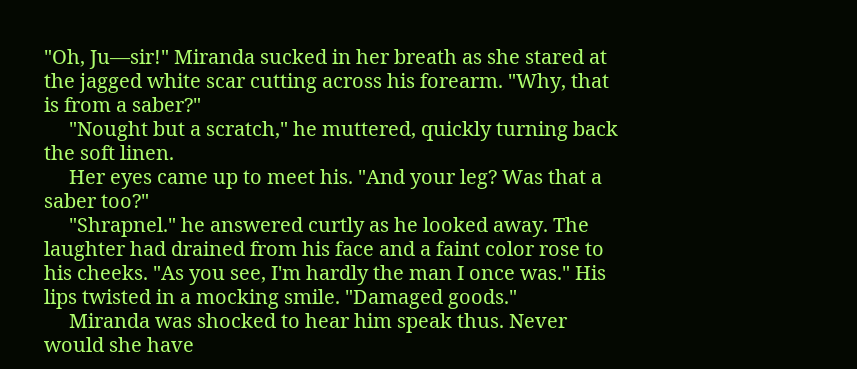"Oh, Ju—sir!" Miranda sucked in her breath as she stared at the jagged white scar cutting across his forearm. "Why, that is from a saber?"
     "Nought but a scratch," he muttered, quickly turning back the soft linen.
     Her eyes came up to meet his. "And your leg? Was that a saber too?"
     "Shrapnel." he answered curtly as he looked away. The laughter had drained from his face and a faint color rose to his cheeks. "As you see, I'm hardly the man I once was." His lips twisted in a mocking smile. "Damaged goods."
     Miranda was shocked to hear him speak thus. Never would she have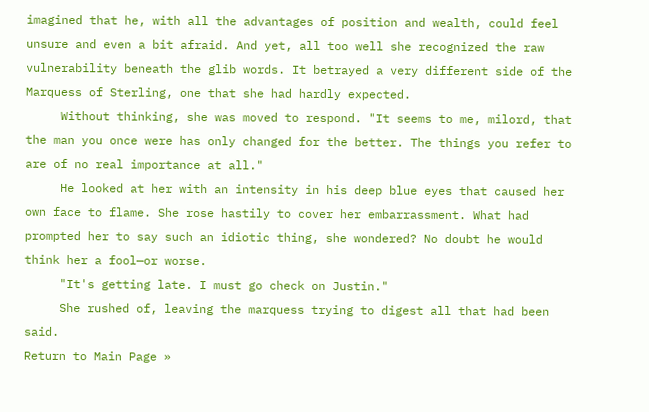imagined that he, with all the advantages of position and wealth, could feel unsure and even a bit afraid. And yet, all too well she recognized the raw vulnerability beneath the glib words. It betrayed a very different side of the Marquess of Sterling, one that she had hardly expected.
     Without thinking, she was moved to respond. "It seems to me, milord, that the man you once were has only changed for the better. The things you refer to are of no real importance at all."
     He looked at her with an intensity in his deep blue eyes that caused her own face to flame. She rose hastily to cover her embarrassment. What had prompted her to say such an idiotic thing, she wondered? No doubt he would think her a fool—or worse.
     "It's getting late. I must go check on Justin."
     She rushed of, leaving the marquess trying to digest all that had been said.
Return to Main Page »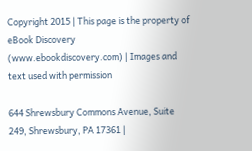Copyright 2015 | This page is the property of eBook Discovery (www.ebookdiscovery.com) | Images and text used with permission

644 Shrewsbury Commons Avenue, Suite 249, Shrewsbury, PA 17361 |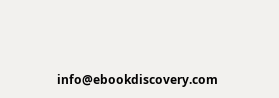info@ebookdiscovery.com